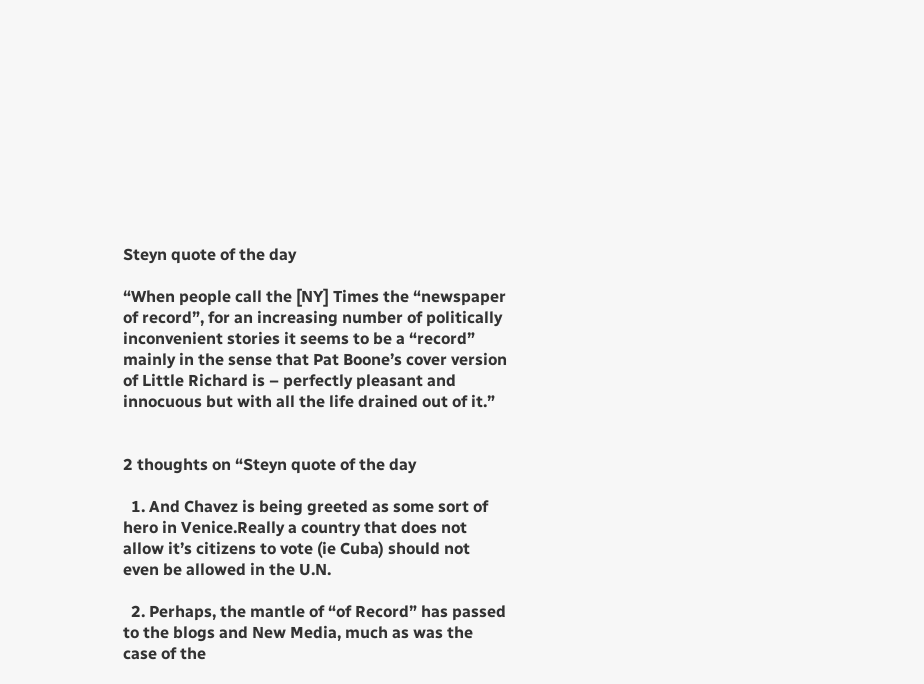Steyn quote of the day

“When people call the [NY] Times the “newspaper of record”, for an increasing number of politically inconvenient stories it seems to be a “record” mainly in the sense that Pat Boone’s cover version of Little Richard is – perfectly pleasant and innocuous but with all the life drained out of it.”


2 thoughts on “Steyn quote of the day

  1. And Chavez is being greeted as some sort of hero in Venice.Really a country that does not allow it’s citizens to vote (ie Cuba) should not even be allowed in the U.N.

  2. Perhaps, the mantle of “of Record” has passed to the blogs and New Media, much as was the case of the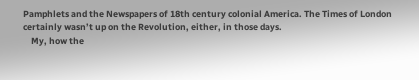Pamphlets and the Newspapers of 18th century colonial America. The Times of London certainly wasn’t up on the Revolution, either, in those days.
    My, how the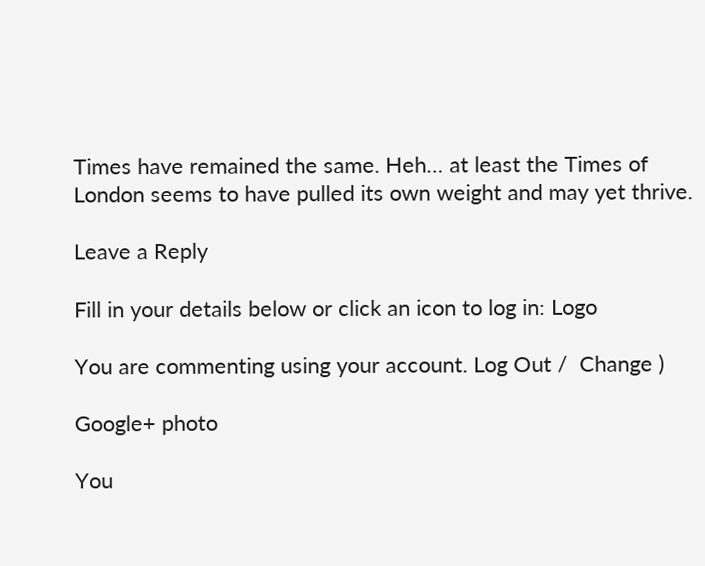Times have remained the same. Heh… at least the Times of London seems to have pulled its own weight and may yet thrive.

Leave a Reply

Fill in your details below or click an icon to log in: Logo

You are commenting using your account. Log Out /  Change )

Google+ photo

You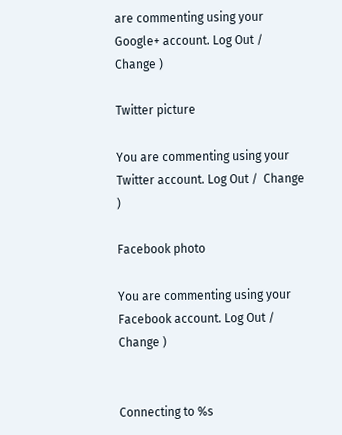are commenting using your Google+ account. Log Out /  Change )

Twitter picture

You are commenting using your Twitter account. Log Out /  Change )

Facebook photo

You are commenting using your Facebook account. Log Out /  Change )


Connecting to %s